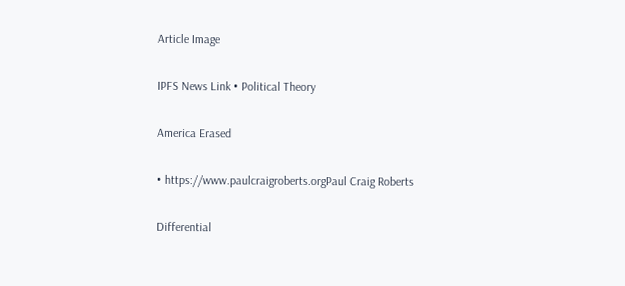Article Image

IPFS News Link • Political Theory

America Erased

• https://www.paulcraigroberts.orgPaul Craig Roberts

Differential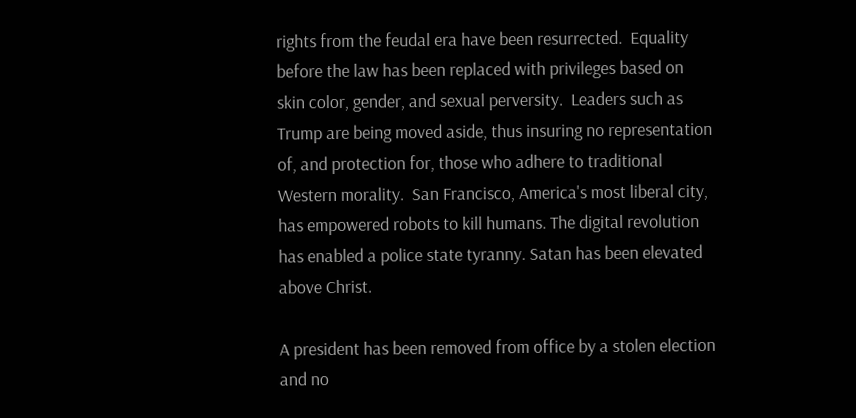rights from the feudal era have been resurrected.  Equality before the law has been replaced with privileges based on skin color, gender, and sexual perversity.  Leaders such as Trump are being moved aside, thus insuring no representation of, and protection for, those who adhere to traditional Western morality.  San Francisco, America's most liberal city, has empowered robots to kill humans. The digital revolution has enabled a police state tyranny. Satan has been elevated above Christ.

A president has been removed from office by a stolen election and no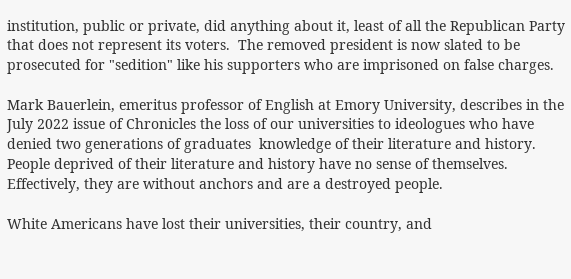institution, public or private, did anything about it, least of all the Republican Party that does not represent its voters.  The removed president is now slated to be prosecuted for "sedition" like his supporters who are imprisoned on false charges.

Mark Bauerlein, emeritus professor of English at Emory University, describes in the July 2022 issue of Chronicles the loss of our universities to ideologues who have denied two generations of graduates  knowledge of their literature and history.  People deprived of their literature and history have no sense of themselves.  Effectively, they are without anchors and are a destroyed people.

White Americans have lost their universities, their country, and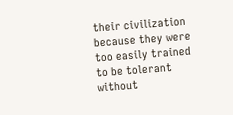their civilization because they were too easily trained to be tolerant without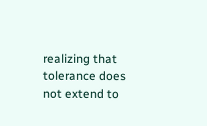realizing that tolerance does not extend to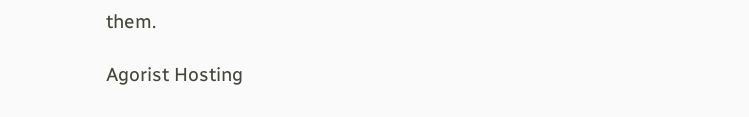them.

Agorist Hosting